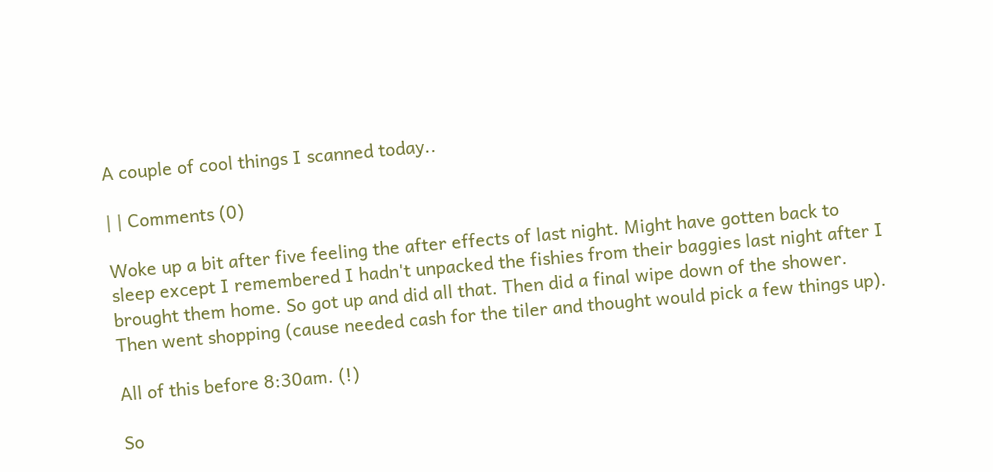A couple of cool things I scanned today..

| | Comments (0)

Woke up a bit after five feeling the after effects of last night. Might have gotten back to sleep except I remembered I hadn't unpacked the fishies from their baggies last night after I brought them home. So got up and did all that. Then did a final wipe down of the shower. Then went shopping (cause needed cash for the tiler and thought would pick a few things up).

All of this before 8:30am. (!)

So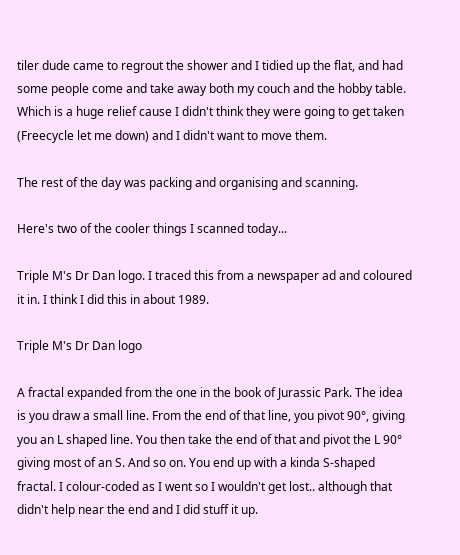tiler dude came to regrout the shower and I tidied up the flat, and had some people come and take away both my couch and the hobby table. Which is a huge relief cause I didn't think they were going to get taken (Freecycle let me down) and I didn't want to move them.

The rest of the day was packing and organising and scanning.

Here's two of the cooler things I scanned today...

Triple M's Dr Dan logo. I traced this from a newspaper ad and coloured it in. I think I did this in about 1989.

Triple M's Dr Dan logo

A fractal expanded from the one in the book of Jurassic Park. The idea is you draw a small line. From the end of that line, you pivot 90°, giving you an L shaped line. You then take the end of that and pivot the L 90° giving most of an S. And so on. You end up with a kinda S-shaped fractal. I colour-coded as I went so I wouldn't get lost.. although that didn't help near the end and I did stuff it up.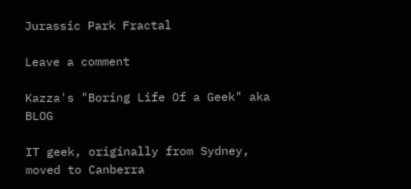Jurassic Park Fractal

Leave a comment

Kazza's "Boring Life Of a Geek" aka BLOG

IT geek, originally from Sydney, moved to Canberra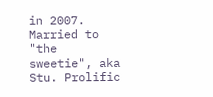in 2007. Married to "the sweetie", aka Stu. Prolific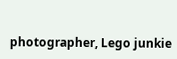photographer, Lego junkie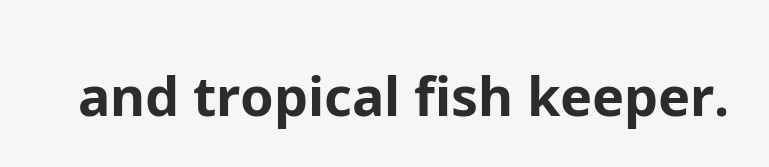and tropical fish keeper.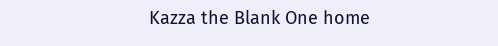Kazza the Blank One home